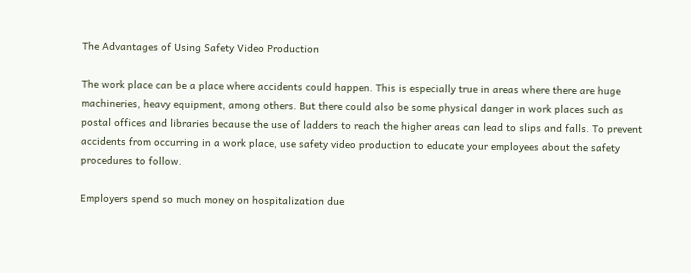The Advantages of Using Safety Video Production

The work place can be a place where accidents could happen. This is especially true in areas where there are huge machineries, heavy equipment, among others. But there could also be some physical danger in work places such as postal offices and libraries because the use of ladders to reach the higher areas can lead to slips and falls. To prevent accidents from occurring in a work place, use safety video production to educate your employees about the safety procedures to follow.

Employers spend so much money on hospitalization due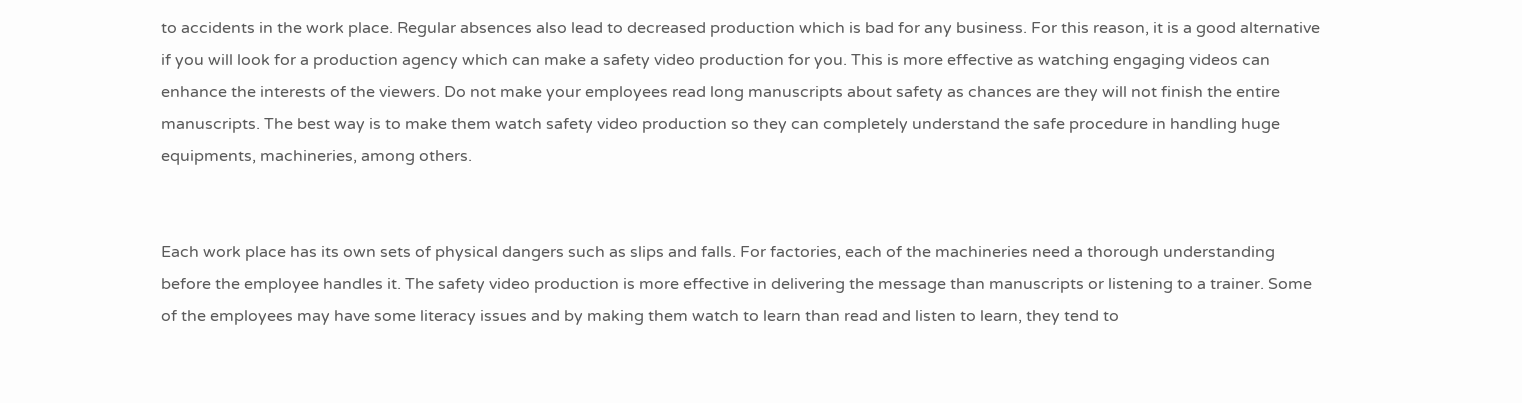to accidents in the work place. Regular absences also lead to decreased production which is bad for any business. For this reason, it is a good alternative if you will look for a production agency which can make a safety video production for you. This is more effective as watching engaging videos can enhance the interests of the viewers. Do not make your employees read long manuscripts about safety as chances are they will not finish the entire manuscripts. The best way is to make them watch safety video production so they can completely understand the safe procedure in handling huge equipments, machineries, among others.


Each work place has its own sets of physical dangers such as slips and falls. For factories, each of the machineries need a thorough understanding before the employee handles it. The safety video production is more effective in delivering the message than manuscripts or listening to a trainer. Some of the employees may have some literacy issues and by making them watch to learn than read and listen to learn, they tend to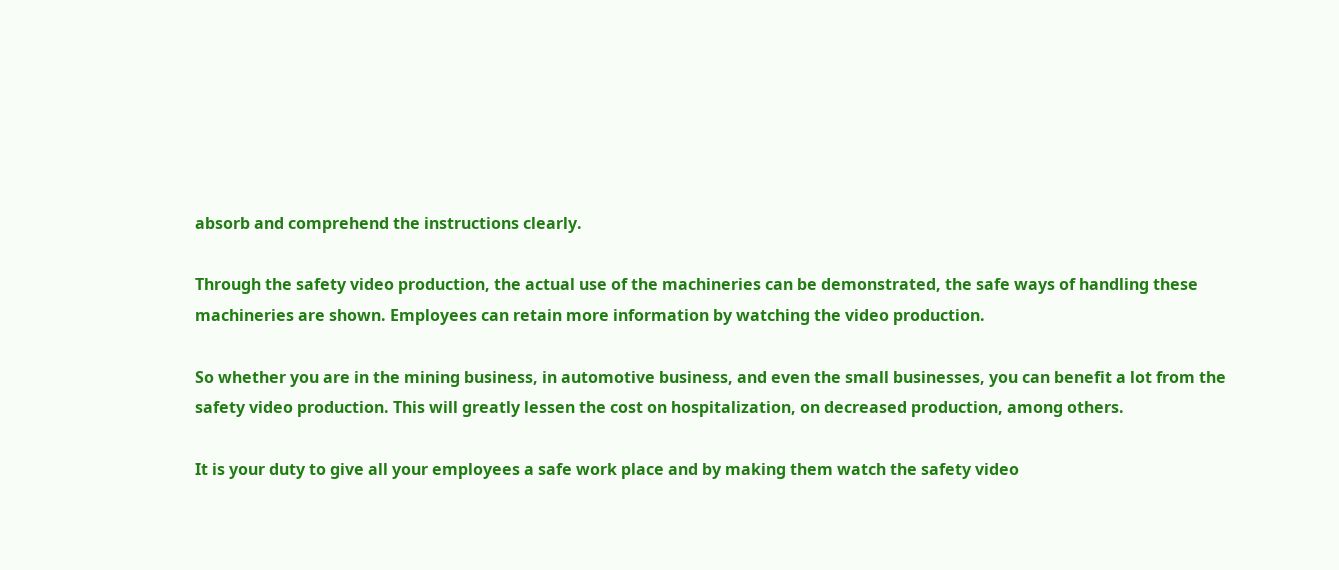absorb and comprehend the instructions clearly.

Through the safety video production, the actual use of the machineries can be demonstrated, the safe ways of handling these machineries are shown. Employees can retain more information by watching the video production.

So whether you are in the mining business, in automotive business, and even the small businesses, you can benefit a lot from the safety video production. This will greatly lessen the cost on hospitalization, on decreased production, among others.

It is your duty to give all your employees a safe work place and by making them watch the safety video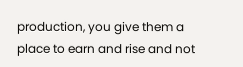production, you give them a place to earn and rise and not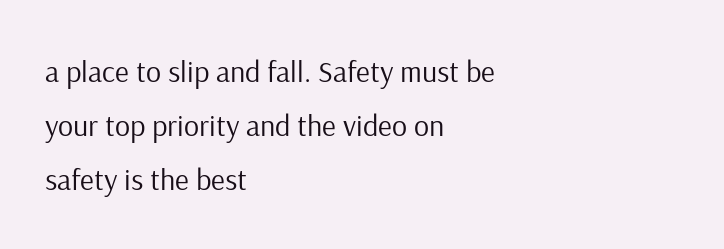a place to slip and fall. Safety must be your top priority and the video on safety is the best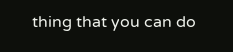thing that you can do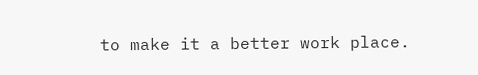to make it a better work place.